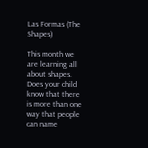Las Formas (The Shapes)

This month we are learning all about shapes. Does your child know that there is more than one way that people can name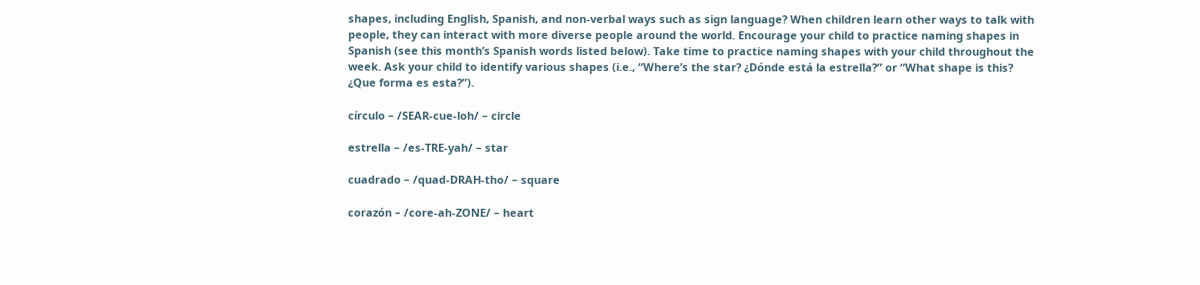shapes, including English, Spanish, and non-verbal ways such as sign language? When children learn other ways to talk with people, they can interact with more diverse people around the world. Encourage your child to practice naming shapes in Spanish (see this month’s Spanish words listed below). Take time to practice naming shapes with your child throughout the week. Ask your child to identify various shapes (i.e., “Where’s the star? ¿Dónde está la estrella?” or “What shape is this? ¿Que forma es esta?”).

círculo – /SEAR-cue-loh/ – circle

estrella – /es-TRE-yah/ – star

cuadrado – /quad-DRAH-tho/ – square

corazón – /core-ah-ZONE/ – heart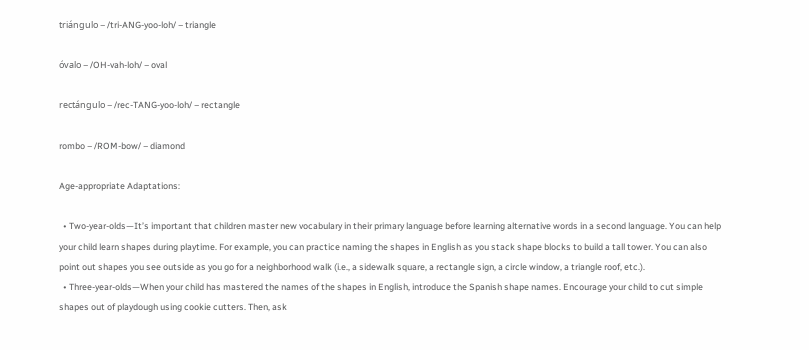triángulo – /tri-ANG-yoo-loh/ – triangle

óvalo – /OH-vah-loh/ – oval

rectángulo – /rec-TANG-yoo-loh/ – rectangle

rombo – /ROM-bow/ – diamond

Age-appropriate Adaptations:

  • Two-year-olds—It’s important that children master new vocabulary in their primary language before learning alternative words in a second language. You can help your child learn shapes during playtime. For example, you can practice naming the shapes in English as you stack shape blocks to build a tall tower. You can also point out shapes you see outside as you go for a neighborhood walk (i.e., a sidewalk square, a rectangle sign, a circle window, a triangle roof, etc.).
  • Three-year-olds—When your child has mastered the names of the shapes in English, introduce the Spanish shape names. Encourage your child to cut simple shapes out of playdough using cookie cutters. Then, ask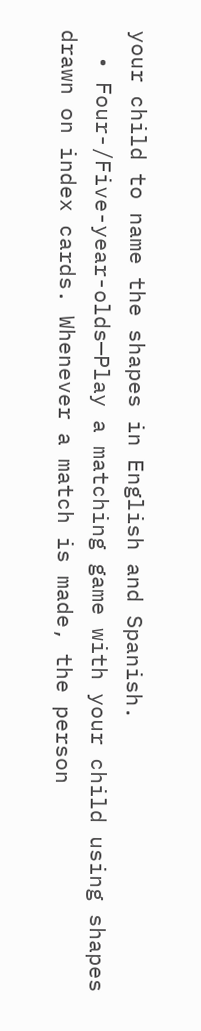your child to name the shapes in English and Spanish.
  • Four-/Five-year-olds—Play a matching game with your child using shapes drawn on index cards. Whenever a match is made, the person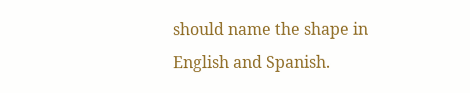should name the shape in English and Spanish.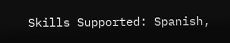Skills Supported: Spanish,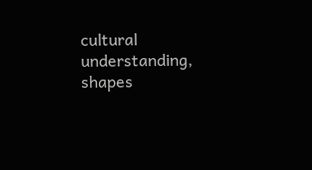cultural understanding, shapes